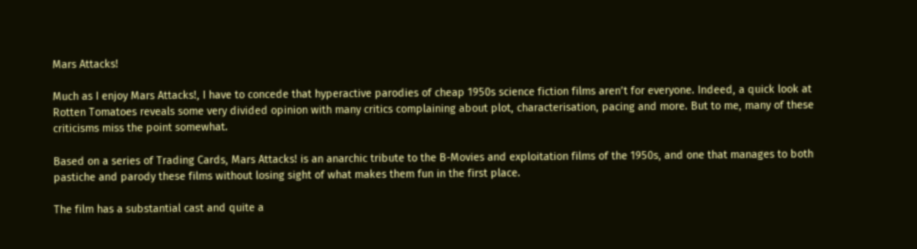Mars Attacks!

Much as I enjoy Mars Attacks!, I have to concede that hyperactive parodies of cheap 1950s science fiction films aren’t for everyone. Indeed, a quick look at Rotten Tomatoes reveals some very divided opinion with many critics complaining about plot, characterisation, pacing and more. But to me, many of these criticisms miss the point somewhat.

Based on a series of Trading Cards, Mars Attacks! is an anarchic tribute to the B-Movies and exploitation films of the 1950s, and one that manages to both pastiche and parody these films without losing sight of what makes them fun in the first place.

The film has a substantial cast and quite a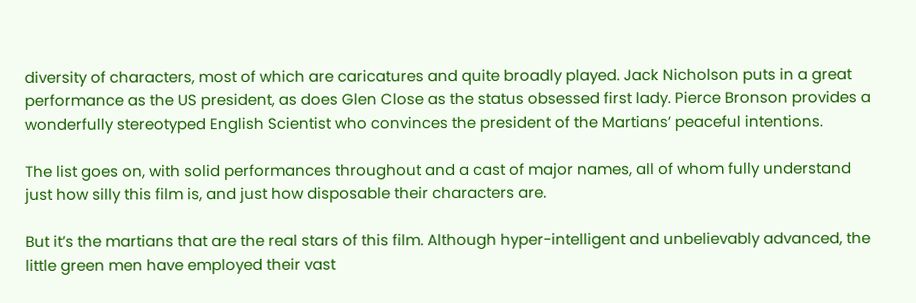diversity of characters, most of which are caricatures and quite broadly played. Jack Nicholson puts in a great performance as the US president, as does Glen Close as the status obsessed first lady. Pierce Bronson provides a wonderfully stereotyped English Scientist who convinces the president of the Martians’ peaceful intentions.

The list goes on, with solid performances throughout and a cast of major names, all of whom fully understand just how silly this film is, and just how disposable their characters are.

But it’s the martians that are the real stars of this film. Although hyper-intelligent and unbelievably advanced, the little green men have employed their vast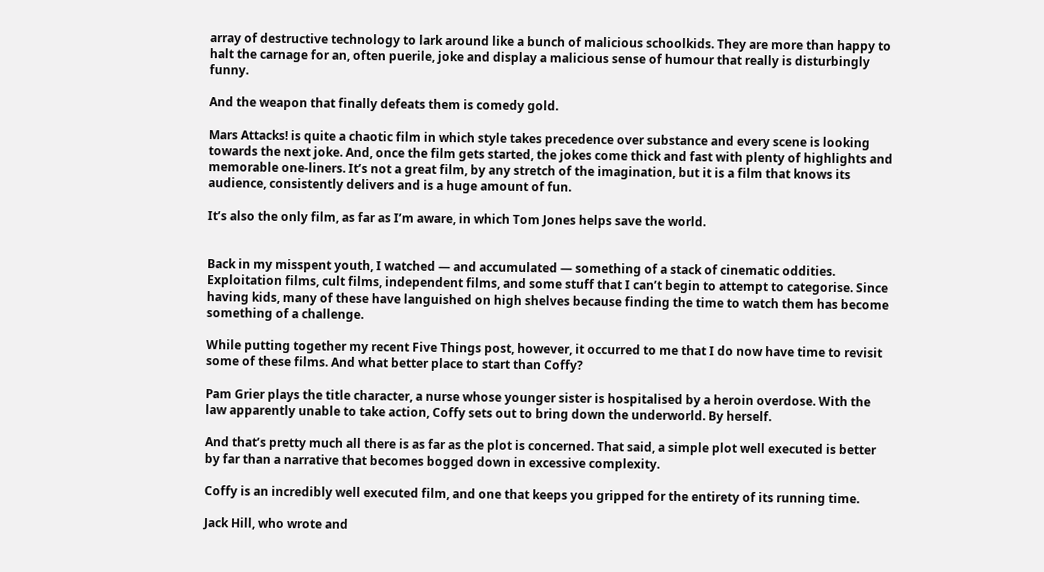array of destructive technology to lark around like a bunch of malicious schoolkids. They are more than happy to halt the carnage for an, often puerile, joke and display a malicious sense of humour that really is disturbingly funny.

And the weapon that finally defeats them is comedy gold.

Mars Attacks! is quite a chaotic film in which style takes precedence over substance and every scene is looking towards the next joke. And, once the film gets started, the jokes come thick and fast with plenty of highlights and memorable one-liners. It’s not a great film, by any stretch of the imagination, but it is a film that knows its audience, consistently delivers and is a huge amount of fun.

It’s also the only film, as far as I’m aware, in which Tom Jones helps save the world.


Back in my misspent youth, I watched — and accumulated — something of a stack of cinematic oddities. Exploitation films, cult films, independent films, and some stuff that I can’t begin to attempt to categorise. Since having kids, many of these have languished on high shelves because finding the time to watch them has become something of a challenge.

While putting together my recent Five Things post, however, it occurred to me that I do now have time to revisit some of these films. And what better place to start than Coffy?

Pam Grier plays the title character, a nurse whose younger sister is hospitalised by a heroin overdose. With the law apparently unable to take action, Coffy sets out to bring down the underworld. By herself.

And that’s pretty much all there is as far as the plot is concerned. That said, a simple plot well executed is better by far than a narrative that becomes bogged down in excessive complexity.

Coffy is an incredibly well executed film, and one that keeps you gripped for the entirety of its running time.

Jack Hill, who wrote and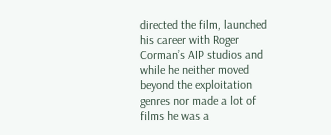directed the film, launched his career with Roger Corman’s AIP studios and while he neither moved beyond the exploitation genres nor made a lot of films he was a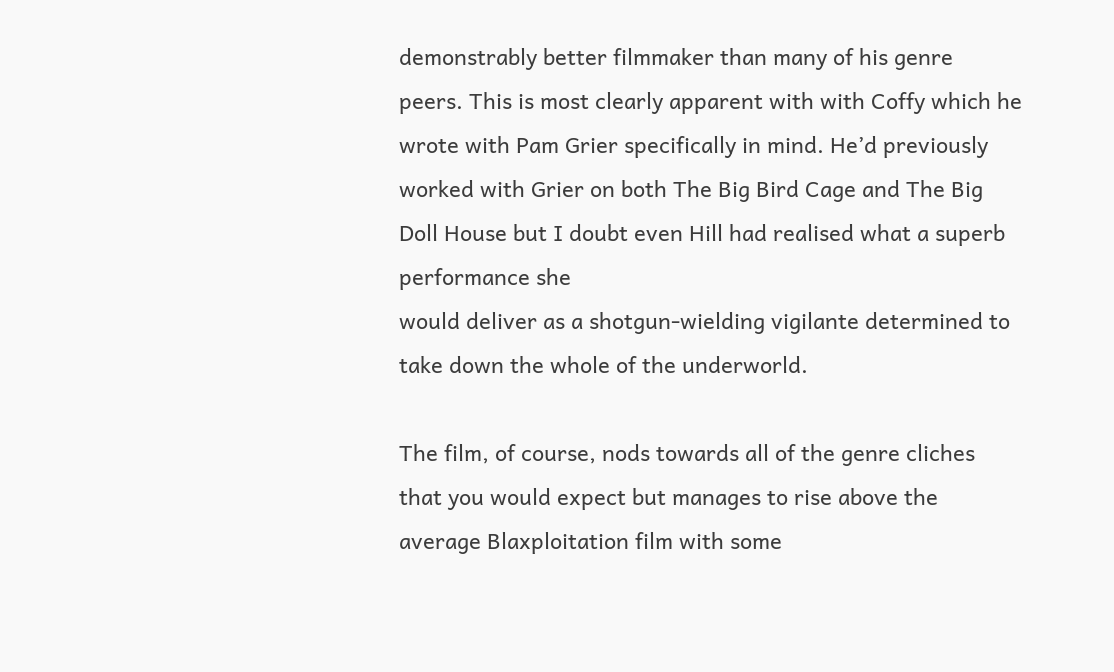demonstrably better filmmaker than many of his genre peers. This is most clearly apparent with with Coffy which he wrote with Pam Grier specifically in mind. He’d previously worked with Grier on both The Big Bird Cage and The Big Doll House but I doubt even Hill had realised what a superb performance she
would deliver as a shotgun-wielding vigilante determined to take down the whole of the underworld.

The film, of course, nods towards all of the genre cliches that you would expect but manages to rise above the average Blaxploitation film with some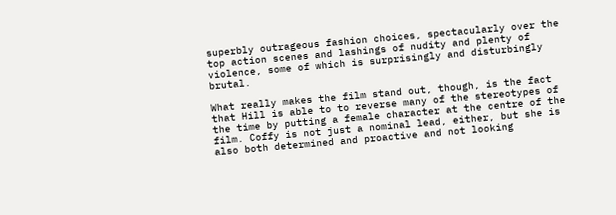superbly outrageous fashion choices, spectacularly over the top action scenes and lashings of nudity and plenty of violence, some of which is surprisingly and disturbingly brutal.

What really makes the film stand out, though, is the fact that Hill is able to to reverse many of the stereotypes of the time by putting a female character at the centre of the film. Coffy is not just a nominal lead, either, but she is also both determined and proactive and not looking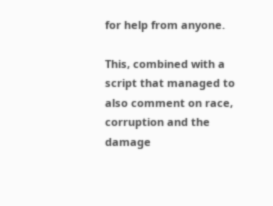for help from anyone.

This, combined with a script that managed to also comment on race, corruption and the damage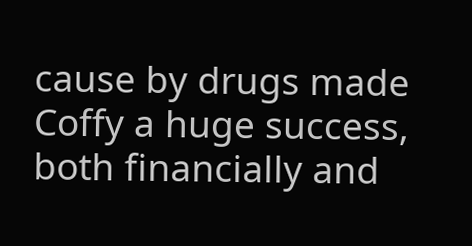cause by drugs made Coffy a huge success, both financially and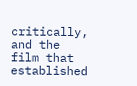critically, and the film that established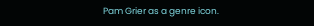Pam Grier as a genre icon.